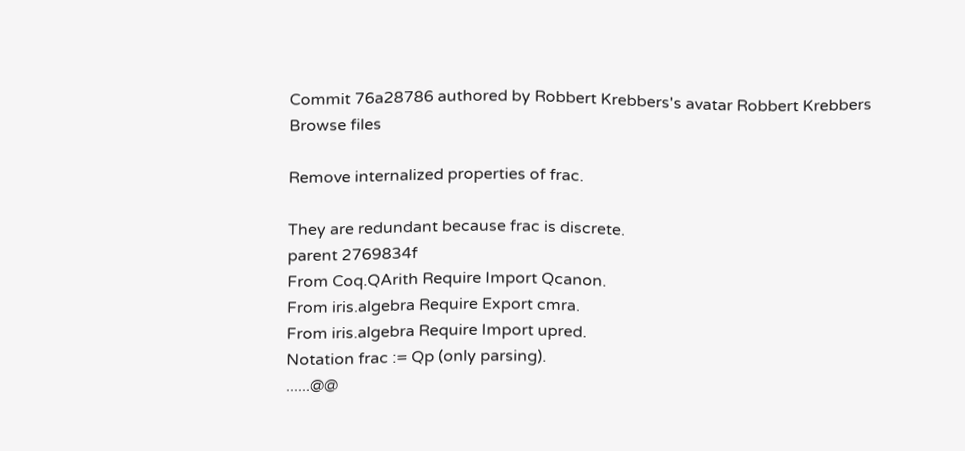Commit 76a28786 authored by Robbert Krebbers's avatar Robbert Krebbers
Browse files

Remove internalized properties of frac.

They are redundant because frac is discrete.
parent 2769834f
From Coq.QArith Require Import Qcanon.
From iris.algebra Require Export cmra.
From iris.algebra Require Import upred.
Notation frac := Qp (only parsing).
......@@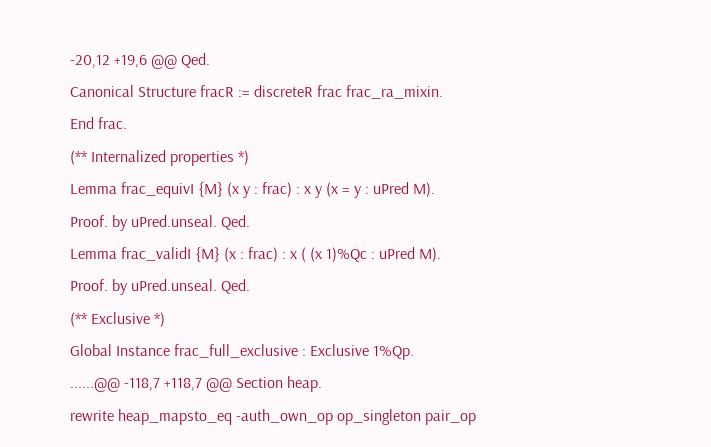-20,12 +19,6 @@ Qed.
Canonical Structure fracR := discreteR frac frac_ra_mixin.
End frac.
(** Internalized properties *)
Lemma frac_equivI {M} (x y : frac) : x y (x = y : uPred M).
Proof. by uPred.unseal. Qed.
Lemma frac_validI {M} (x : frac) : x ( (x 1)%Qc : uPred M).
Proof. by uPred.unseal. Qed.
(** Exclusive *)
Global Instance frac_full_exclusive : Exclusive 1%Qp.
......@@ -118,7 +118,7 @@ Section heap.
rewrite heap_mapsto_eq -auth_own_op op_singleton pair_op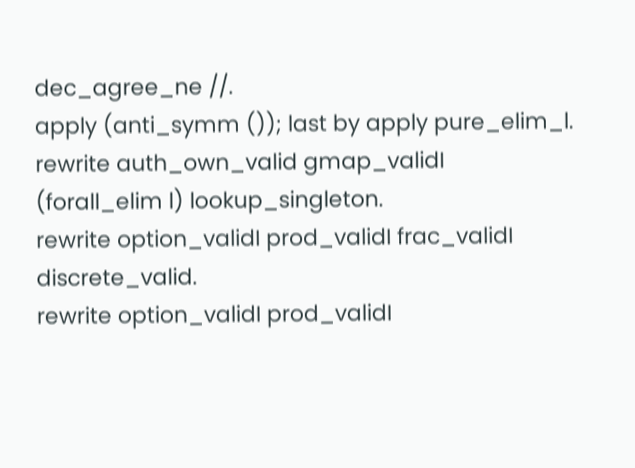dec_agree_ne //.
apply (anti_symm ()); last by apply pure_elim_l.
rewrite auth_own_valid gmap_validI (forall_elim l) lookup_singleton.
rewrite option_validI prod_validI frac_validI discrete_valid.
rewrite option_validI prod_validI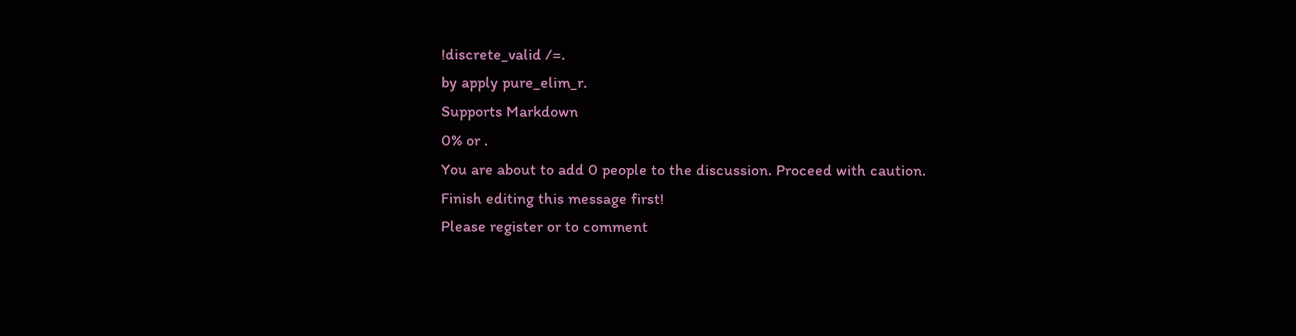!discrete_valid /=.
by apply pure_elim_r.
Supports Markdown
0% or .
You are about to add 0 people to the discussion. Proceed with caution.
Finish editing this message first!
Please register or to comment